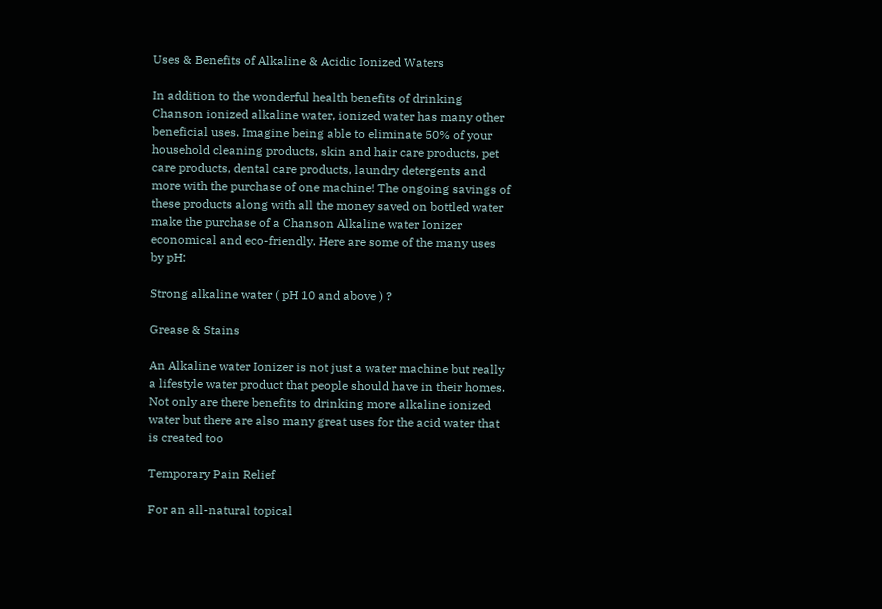Uses & Benefits of Alkaline & Acidic Ionized Waters

In addition to the wonderful health benefits of drinking Chanson ionized alkaline water, ionized water has many other beneficial uses. Imagine being able to eliminate 50% of your household cleaning products, skin and hair care products, pet care products, dental care products, laundry detergents and more with the purchase of one machine! The ongoing savings of these products along with all the money saved on bottled water make the purchase of a Chanson Alkaline water Ionizer economical and eco-friendly. Here are some of the many uses by pH:

Strong alkaline water ( pH 10 and above ) ?

Grease & Stains

An Alkaline water Ionizer is not just a water machine but really a lifestyle water product that people should have in their homes. Not only are there benefits to drinking more alkaline ionized water but there are also many great uses for the acid water that is created too

Temporary Pain Relief

For an all-natural topical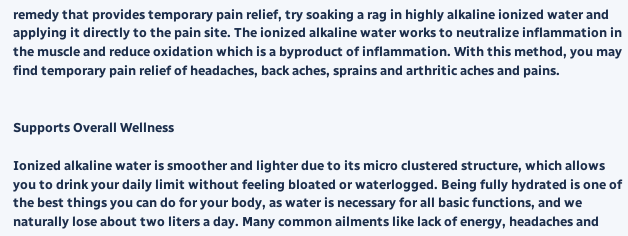remedy that provides temporary pain relief, try soaking a rag in highly alkaline ionized water and applying it directly to the pain site. The ionized alkaline water works to neutralize inflammation in the muscle and reduce oxidation which is a byproduct of inflammation. With this method, you may find temporary pain relief of headaches, back aches, sprains and arthritic aches and pains.


Supports Overall Wellness

Ionized alkaline water is smoother and lighter due to its micro clustered structure, which allows you to drink your daily limit without feeling bloated or waterlogged. Being fully hydrated is one of the best things you can do for your body, as water is necessary for all basic functions, and we naturally lose about two liters a day. Many common ailments like lack of energy, headaches and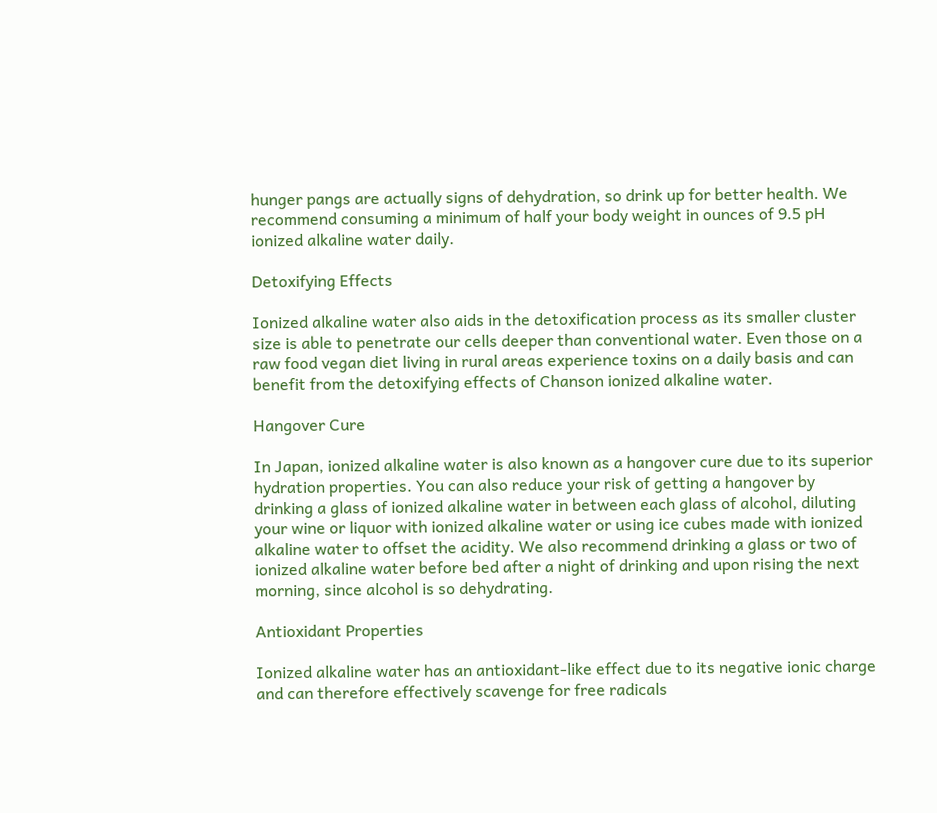hunger pangs are actually signs of dehydration, so drink up for better health. We recommend consuming a minimum of half your body weight in ounces of 9.5 pH ionized alkaline water daily.

Detoxifying Effects

Ionized alkaline water also aids in the detoxification process as its smaller cluster size is able to penetrate our cells deeper than conventional water. Even those on a raw food vegan diet living in rural areas experience toxins on a daily basis and can benefit from the detoxifying effects of Chanson ionized alkaline water.

Hangover Cure

In Japan, ionized alkaline water is also known as a hangover cure due to its superior hydration properties. You can also reduce your risk of getting a hangover by drinking a glass of ionized alkaline water in between each glass of alcohol, diluting your wine or liquor with ionized alkaline water or using ice cubes made with ionized alkaline water to offset the acidity. We also recommend drinking a glass or two of ionized alkaline water before bed after a night of drinking and upon rising the next morning, since alcohol is so dehydrating.

Antioxidant Properties

Ionized alkaline water has an antioxidant-like effect due to its negative ionic charge and can therefore effectively scavenge for free radicals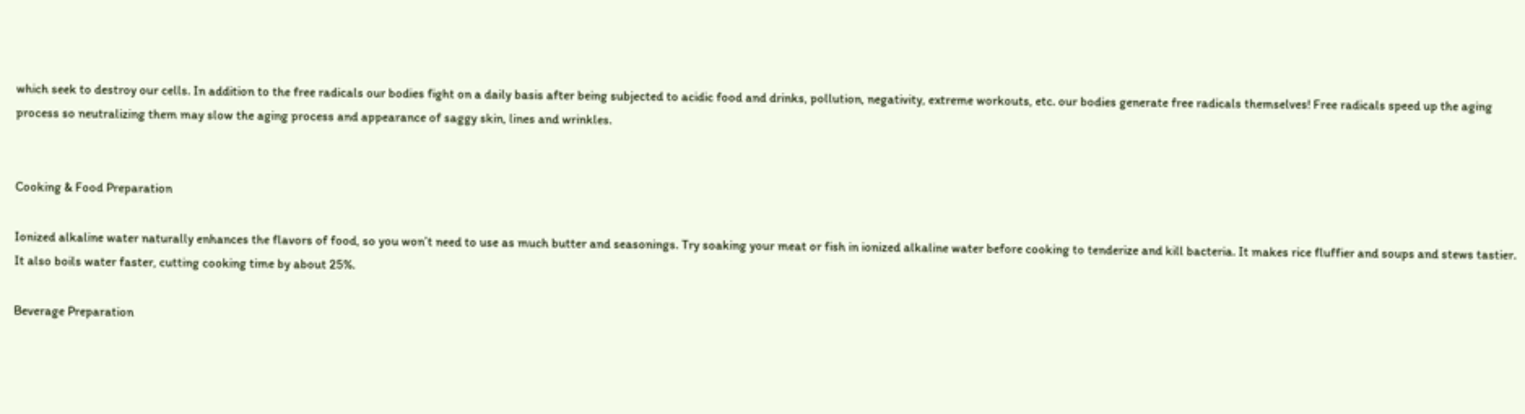which seek to destroy our cells. In addition to the free radicals our bodies fight on a daily basis after being subjected to acidic food and drinks, pollution, negativity, extreme workouts, etc. our bodies generate free radicals themselves! Free radicals speed up the aging process so neutralizing them may slow the aging process and appearance of saggy skin, lines and wrinkles.


Cooking & Food Preparation

Ionized alkaline water naturally enhances the flavors of food, so you won’t need to use as much butter and seasonings. Try soaking your meat or fish in ionized alkaline water before cooking to tenderize and kill bacteria. It makes rice fluffier and soups and stews tastier. It also boils water faster, cutting cooking time by about 25%.

Beverage Preparation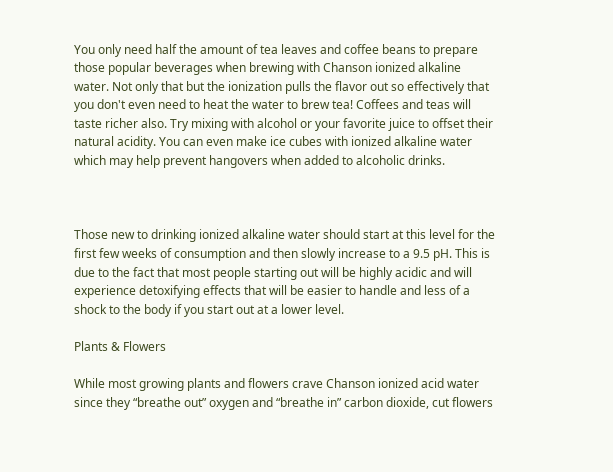You only need half the amount of tea leaves and coffee beans to prepare those popular beverages when brewing with Chanson ionized alkaline water. Not only that but the ionization pulls the flavor out so effectively that you don't even need to heat the water to brew tea! Coffees and teas will taste richer also. Try mixing with alcohol or your favorite juice to offset their natural acidity. You can even make ice cubes with ionized alkaline water which may help prevent hangovers when added to alcoholic drinks.



Those new to drinking ionized alkaline water should start at this level for the first few weeks of consumption and then slowly increase to a 9.5 pH. This is due to the fact that most people starting out will be highly acidic and will experience detoxifying effects that will be easier to handle and less of a shock to the body if you start out at a lower level.

Plants & Flowers

While most growing plants and flowers crave Chanson ionized acid water since they “breathe out” oxygen and “breathe in” carbon dioxide, cut flowers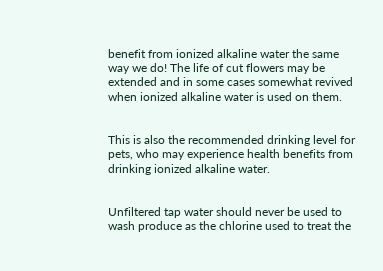benefit from ionized alkaline water the same way we do! The life of cut flowers may be extended and in some cases somewhat revived when ionized alkaline water is used on them.


This is also the recommended drinking level for pets, who may experience health benefits from drinking ionized alkaline water.


Unfiltered tap water should never be used to wash produce as the chlorine used to treat the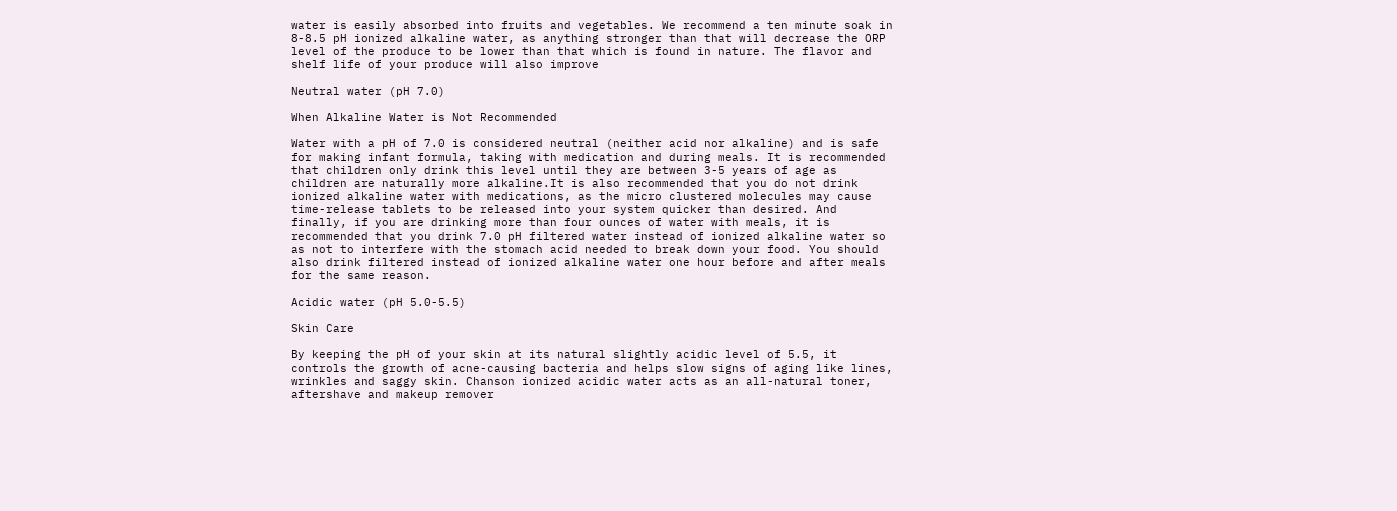water is easily absorbed into fruits and vegetables. We recommend a ten minute soak in 8-8.5 pH ionized alkaline water, as anything stronger than that will decrease the ORP level of the produce to be lower than that which is found in nature. The flavor and shelf life of your produce will also improve

Neutral water (pH 7.0)

When Alkaline Water is Not Recommended

Water with a pH of 7.0 is considered neutral (neither acid nor alkaline) and is safe for making infant formula, taking with medication and during meals. It is recommended that children only drink this level until they are between 3-5 years of age as children are naturally more alkaline.It is also recommended that you do not drink ionized alkaline water with medications, as the micro clustered molecules may cause time-release tablets to be released into your system quicker than desired. And finally, if you are drinking more than four ounces of water with meals, it is recommended that you drink 7.0 pH filtered water instead of ionized alkaline water so as not to interfere with the stomach acid needed to break down your food. You should also drink filtered instead of ionized alkaline water one hour before and after meals for the same reason.

Acidic water (pH 5.0-5.5)

Skin Care

By keeping the pH of your skin at its natural slightly acidic level of 5.5, it controls the growth of acne-causing bacteria and helps slow signs of aging like lines, wrinkles and saggy skin. Chanson ionized acidic water acts as an all-natural toner, aftershave and makeup remover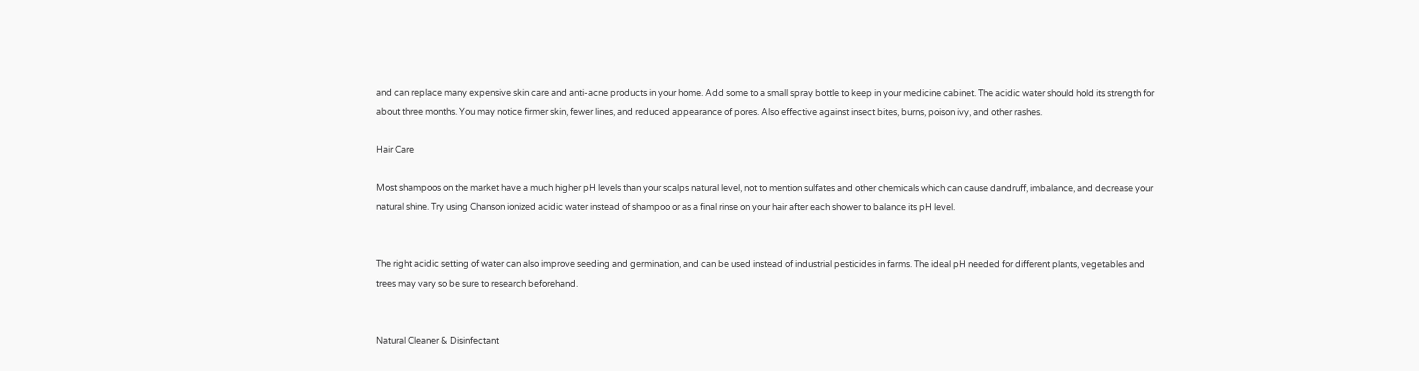and can replace many expensive skin care and anti-acne products in your home. Add some to a small spray bottle to keep in your medicine cabinet. The acidic water should hold its strength for about three months. You may notice firmer skin, fewer lines, and reduced appearance of pores. Also effective against insect bites, burns, poison ivy, and other rashes.

Hair Care

Most shampoos on the market have a much higher pH levels than your scalps natural level, not to mention sulfates and other chemicals which can cause dandruff, imbalance, and decrease your natural shine. Try using Chanson ionized acidic water instead of shampoo or as a final rinse on your hair after each shower to balance its pH level.


The right acidic setting of water can also improve seeding and germination, and can be used instead of industrial pesticides in farms. The ideal pH needed for different plants, vegetables and trees may vary so be sure to research beforehand.


Natural Cleaner & Disinfectant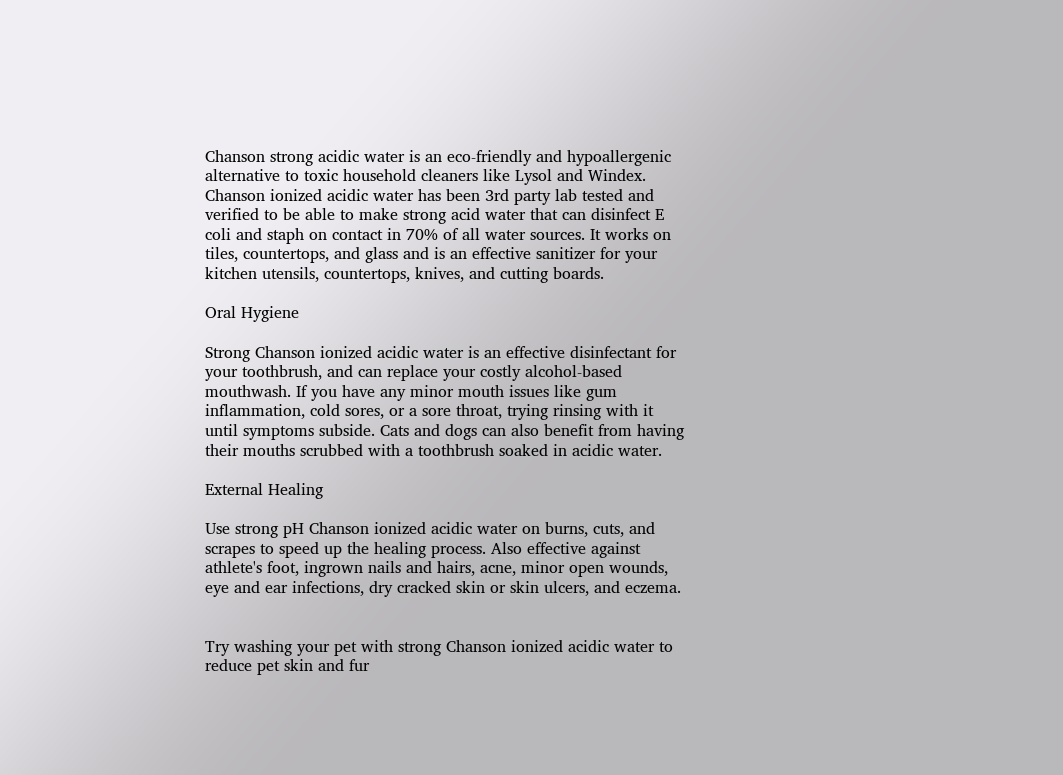Chanson strong acidic water is an eco-friendly and hypoallergenic alternative to toxic household cleaners like Lysol and Windex. Chanson ionized acidic water has been 3rd party lab tested and verified to be able to make strong acid water that can disinfect E coli and staph on contact in 70% of all water sources. It works on tiles, countertops, and glass and is an effective sanitizer for your kitchen utensils, countertops, knives, and cutting boards.

Oral Hygiene

Strong Chanson ionized acidic water is an effective disinfectant for your toothbrush, and can replace your costly alcohol-based mouthwash. If you have any minor mouth issues like gum inflammation, cold sores, or a sore throat, trying rinsing with it until symptoms subside. Cats and dogs can also benefit from having their mouths scrubbed with a toothbrush soaked in acidic water.

External Healing

Use strong pH Chanson ionized acidic water on burns, cuts, and scrapes to speed up the healing process. Also effective against athlete's foot, ingrown nails and hairs, acne, minor open wounds, eye and ear infections, dry cracked skin or skin ulcers, and eczema.


Try washing your pet with strong Chanson ionized acidic water to reduce pet skin and fur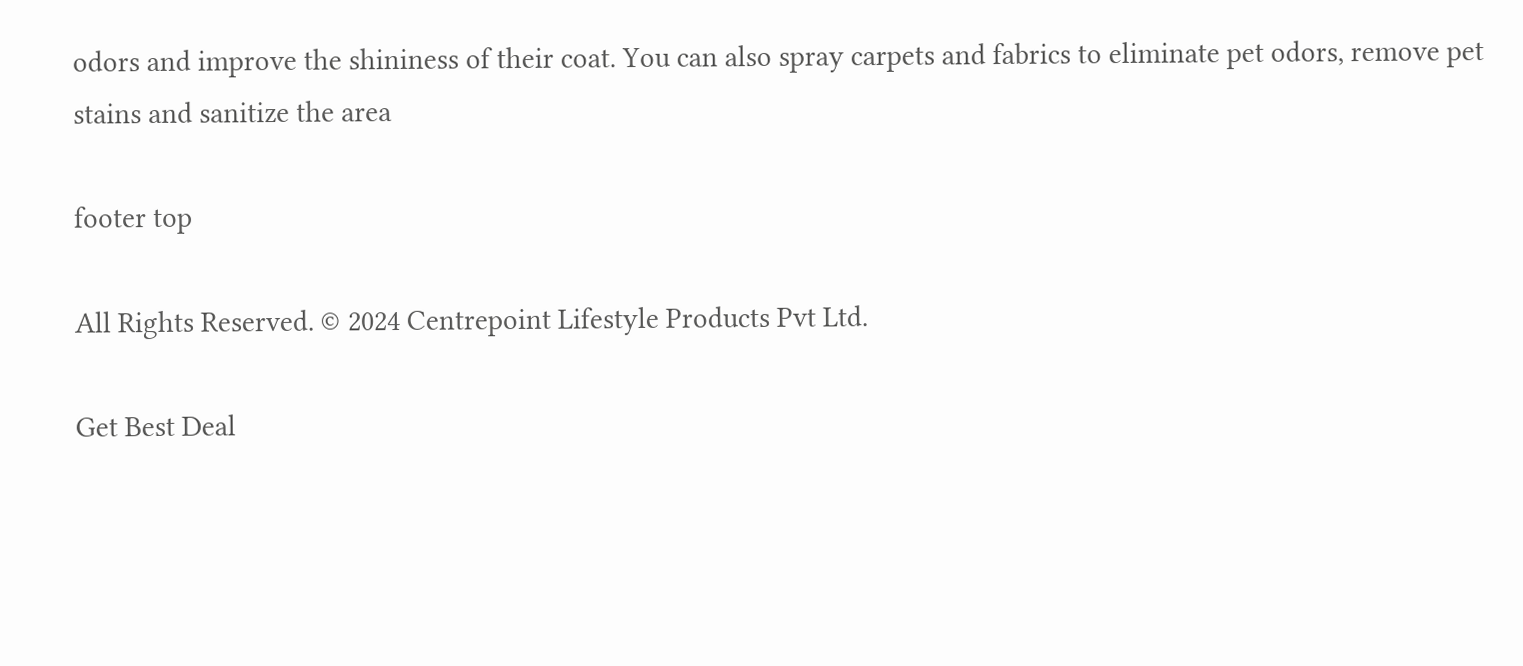odors and improve the shininess of their coat. You can also spray carpets and fabrics to eliminate pet odors, remove pet stains and sanitize the area

footer top

All Rights Reserved. © 2024 Centrepoint Lifestyle Products Pvt Ltd.

Get Best Deal